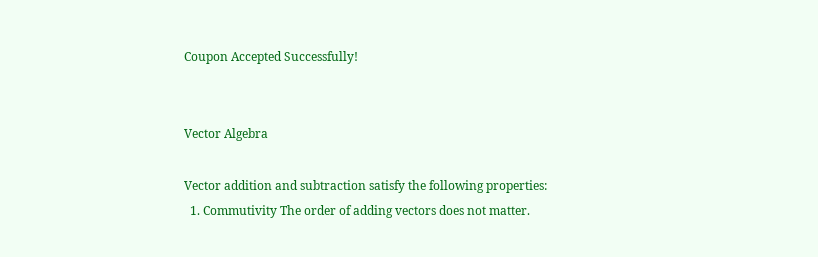Coupon Accepted Successfully!


Vector Algebra

Vector addition and subtraction satisfy the following properties:
  1. Commutivity The order of adding vectors does not matter.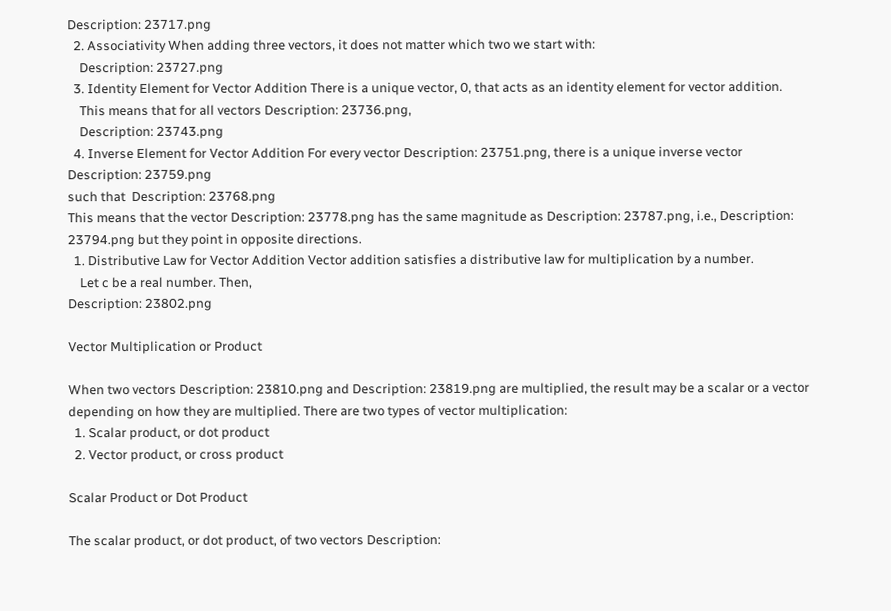Description: 23717.png
  2. Associativity When adding three vectors, it does not matter which two we start with:
    Description: 23727.png
  3. Identity Element for Vector Addition There is a unique vector, 0, that acts as an identity element for vector addition.
    This means that for all vectors Description: 23736.png,
    Description: 23743.png
  4. Inverse Element for Vector Addition For every vector Description: 23751.png, there is a unique inverse vector
Description: 23759.png
such that  Description: 23768.png
This means that the vector Description: 23778.png has the same magnitude as Description: 23787.png, i.e., Description: 23794.png but they point in opposite directions.
  1. Distributive Law for Vector Addition Vector addition satisfies a distributive law for multiplication by a number.
    Let c be a real number. Then,
Description: 23802.png

Vector Multiplication or Product

When two vectors Description: 23810.png and Description: 23819.png are multiplied, the result may be a scalar or a vector depending on how they are multiplied. There are two types of vector multiplication:
  1. Scalar product, or dot product
  2. Vector product, or cross product

Scalar Product or Dot Product

The scalar product, or dot product, of two vectors Description: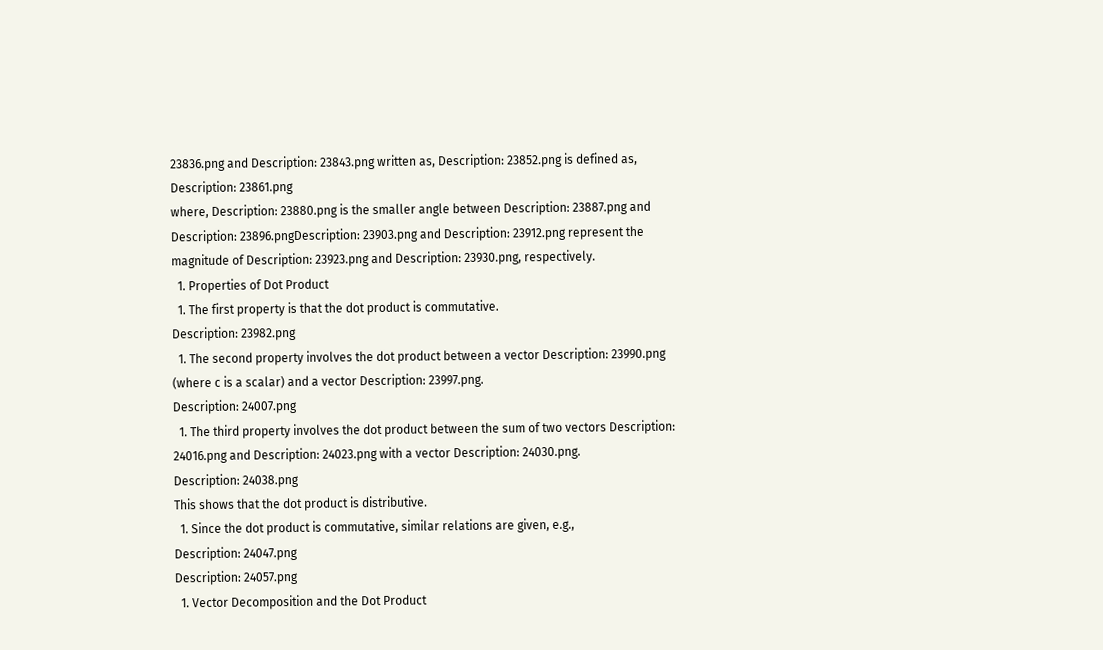23836.png and Description: 23843.png written as, Description: 23852.png is defined as,
Description: 23861.png
where, Description: 23880.png is the smaller angle between Description: 23887.png and Description: 23896.pngDescription: 23903.png and Description: 23912.png represent the magnitude of Description: 23923.png and Description: 23930.png, respectively.
  1. Properties of Dot Product
  1. The first property is that the dot product is commutative.
Description: 23982.png
  1. The second property involves the dot product between a vector Description: 23990.png (where c is a scalar) and a vector Description: 23997.png.
Description: 24007.png
  1. The third property involves the dot product between the sum of two vectors Description: 24016.png and Description: 24023.png with a vector Description: 24030.png.
Description: 24038.png
This shows that the dot product is distributive.
  1. Since the dot product is commutative, similar relations are given, e.g.,
Description: 24047.png
Description: 24057.png
  1. Vector Decomposition and the Dot Product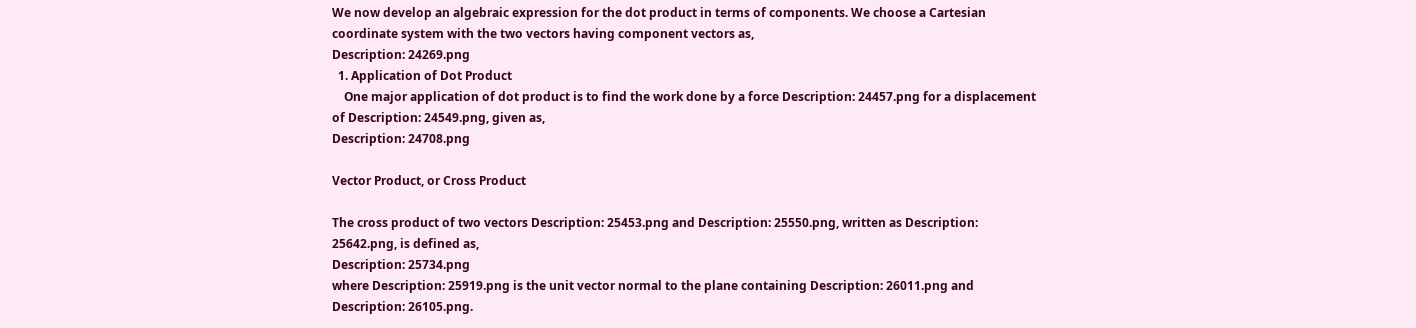We now develop an algebraic expression for the dot product in terms of components. We choose a Cartesian coordinate system with the two vectors having component vectors as,
Description: 24269.png
  1. Application of Dot Product
    One major application of dot product is to find the work done by a force Description: 24457.png for a displacement of Description: 24549.png, given as,
Description: 24708.png

Vector Product, or Cross Product

The cross product of two vectors Description: 25453.png and Description: 25550.png, written as Description: 25642.png, is defined as,
Description: 25734.png
where Description: 25919.png is the unit vector normal to the plane containing Description: 26011.png and Description: 26105.png.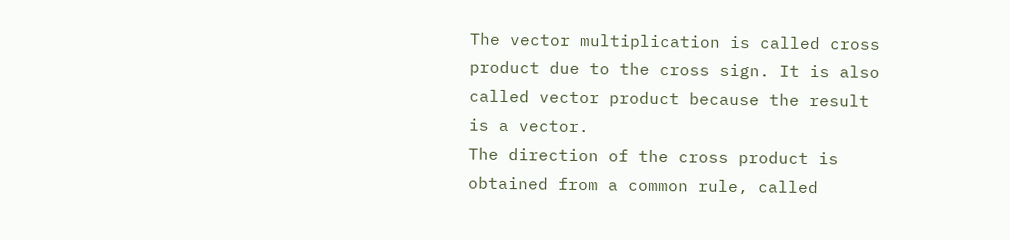The vector multiplication is called cross product due to the cross sign. It is also called vector product because the result is a vector.
The direction of the cross product is obtained from a common rule, called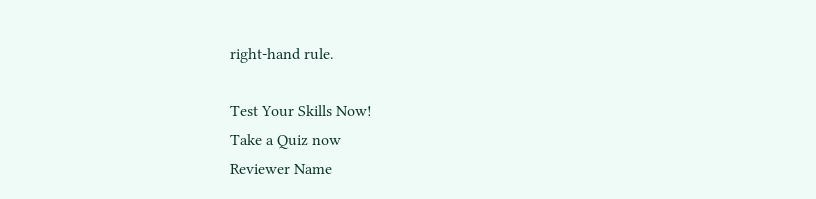right-hand rule.

Test Your Skills Now!
Take a Quiz now
Reviewer Name